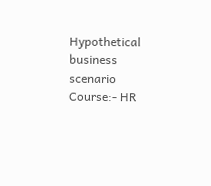Hypothetical business scenario
Course:- HR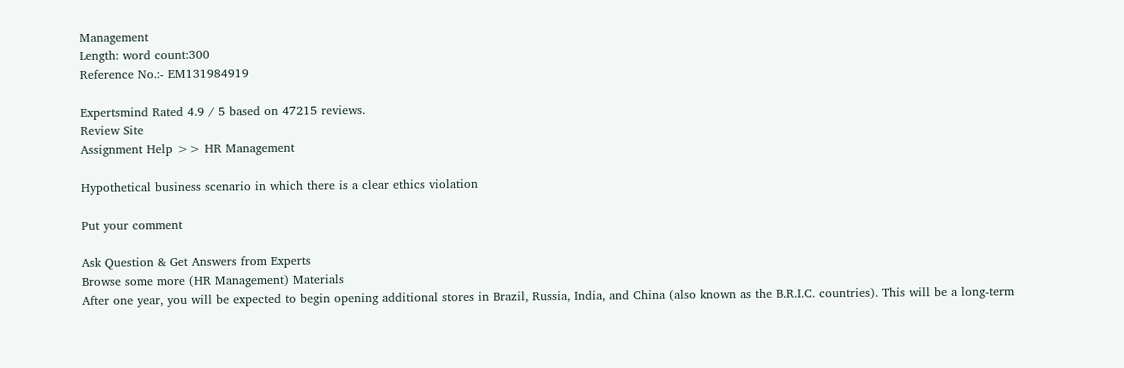Management
Length: word count:300
Reference No.:- EM131984919

Expertsmind Rated 4.9 / 5 based on 47215 reviews.
Review Site
Assignment Help >> HR Management

Hypothetical business scenario in which there is a clear ethics violation

Put your comment

Ask Question & Get Answers from Experts
Browse some more (HR Management) Materials
After one year, you will be expected to begin opening additional stores in Brazil, Russia, India, and China (also known as the B.R.I.C. countries). This will be a long-term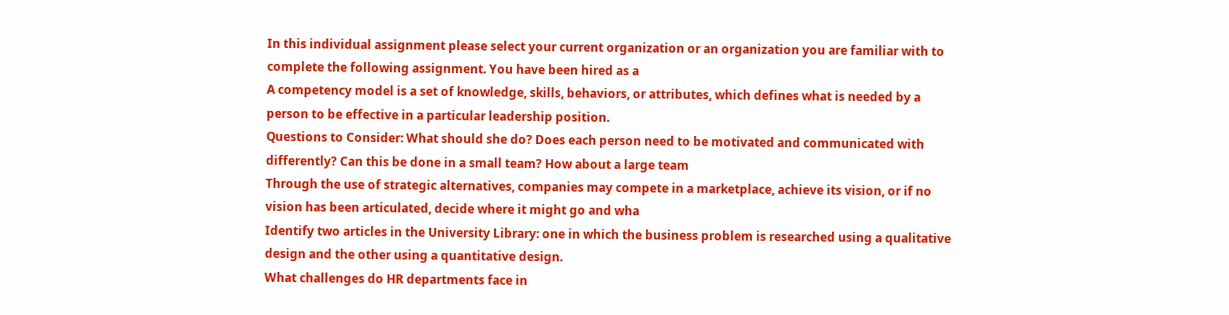In this individual assignment please select your current organization or an organization you are familiar with to complete the following assignment. You have been hired as a
A competency model is a set of knowledge, skills, behaviors, or attributes, which defines what is needed by a person to be effective in a particular leadership position.
Questions to Consider: What should she do? Does each person need to be motivated and communicated with differently? Can this be done in a small team? How about a large team
Through the use of strategic alternatives, companies may compete in a marketplace, achieve its vision, or if no vision has been articulated, decide where it might go and wha
Identify two articles in the University Library: one in which the business problem is researched using a qualitative design and the other using a quantitative design.
What challenges do HR departments face in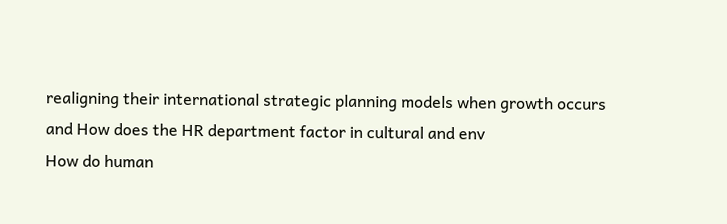realigning their international strategic planning models when growth occurs and How does the HR department factor in cultural and env
How do human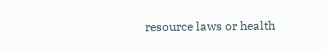resource laws or health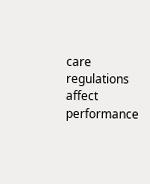care regulations affect performance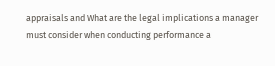appraisals and What are the legal implications a manager must consider when conducting performance a